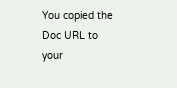You copied the Doc URL to your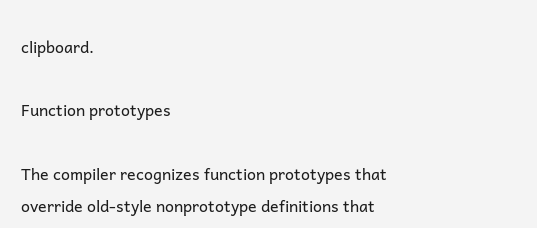clipboard.

Function prototypes

The compiler recognizes function prototypes that override old-style nonprototype definitions that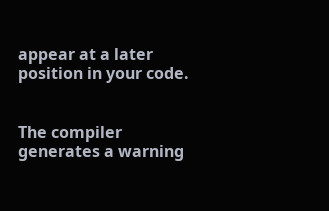appear at a later position in your code.


The compiler generates a warning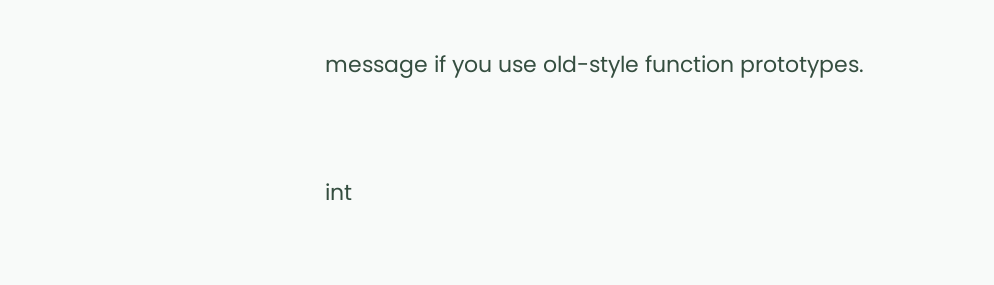message if you use old-style function prototypes.


int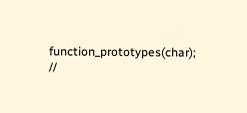function_prototypes(char);
//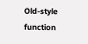Old-style function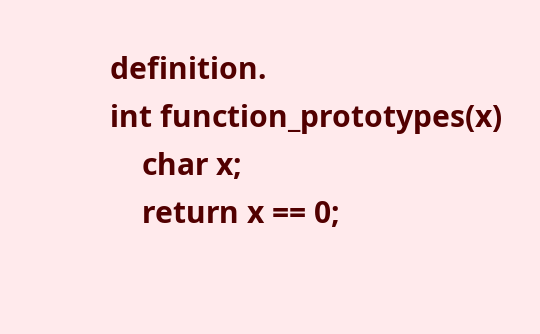definition.
int function_prototypes(x)
    char x;
    return x == 0;